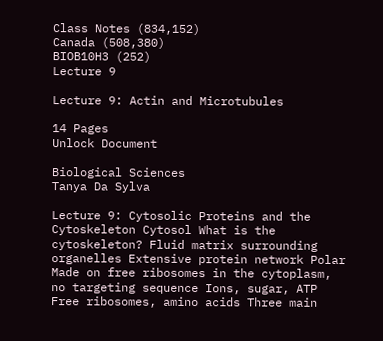Class Notes (834,152)
Canada (508,380)
BIOB10H3 (252)
Lecture 9

Lecture 9: Actin and Microtubules

14 Pages
Unlock Document

Biological Sciences
Tanya Da Sylva

Lecture 9: Cytosolic Proteins and the Cytoskeleton Cytosol What is the cytoskeleton? Fluid matrix surrounding organelles Extensive protein network Polar Made on free ribosomes in the cytoplasm, no targeting sequence Ions, sugar, ATP Free ribosomes, amino acids Three main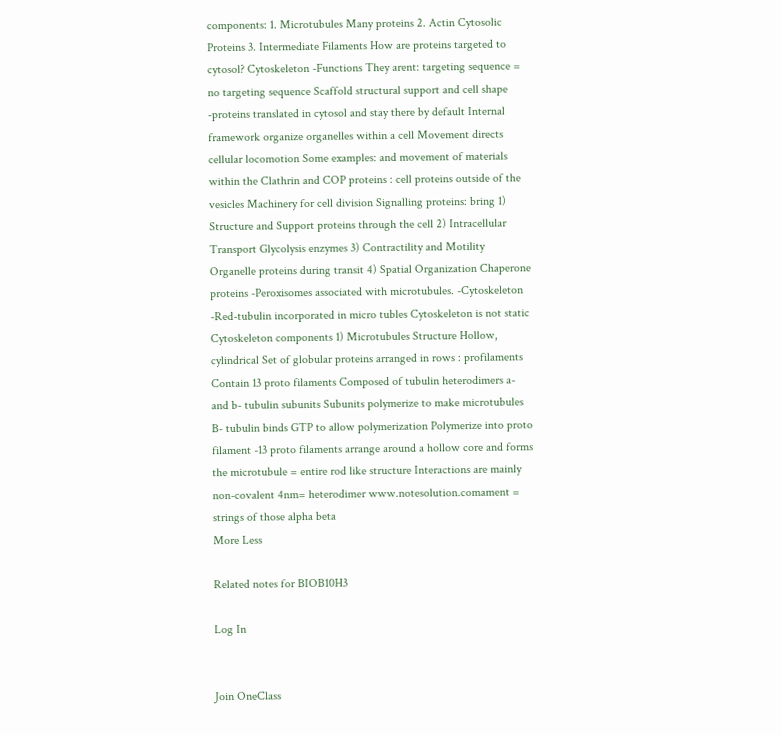components: 1. Microtubules Many proteins 2. Actin Cytosolic Proteins 3. Intermediate Filaments How are proteins targeted to cytosol? Cytoskeleton -Functions They arent: targeting sequence = no targeting sequence Scaffold structural support and cell shape -proteins translated in cytosol and stay there by default Internal framework organize organelles within a cell Movement directs cellular locomotion Some examples: and movement of materials within the Clathrin and COP proteins : cell proteins outside of the vesicles Machinery for cell division Signalling proteins: bring 1) Structure and Support proteins through the cell 2) Intracellular Transport Glycolysis enzymes 3) Contractility and Motility Organelle proteins during transit 4) Spatial Organization Chaperone proteins -Peroxisomes associated with microtubules. -Cytoskeleton -Red-tubulin incorporated in micro tubles Cytoskeleton is not static Cytoskeleton components 1) Microtubules Structure Hollow, cylindrical Set of globular proteins arranged in rows : profilaments Contain 13 proto filaments Composed of tubulin heterodimers a- and b- tubulin subunits Subunits polymerize to make microtubules B- tubulin binds GTP to allow polymerization Polymerize into proto filament -13 proto filaments arrange around a hollow core and forms the microtubule = entire rod like structure Interactions are mainly non-covalent 4nm= heterodimer www.notesolution.comament = strings of those alpha beta
More Less

Related notes for BIOB10H3

Log In


Join OneClass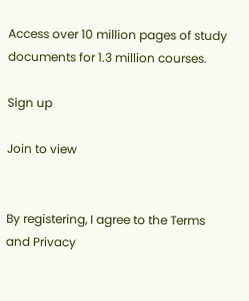Access over 10 million pages of study
documents for 1.3 million courses.

Sign up

Join to view


By registering, I agree to the Terms and Privacy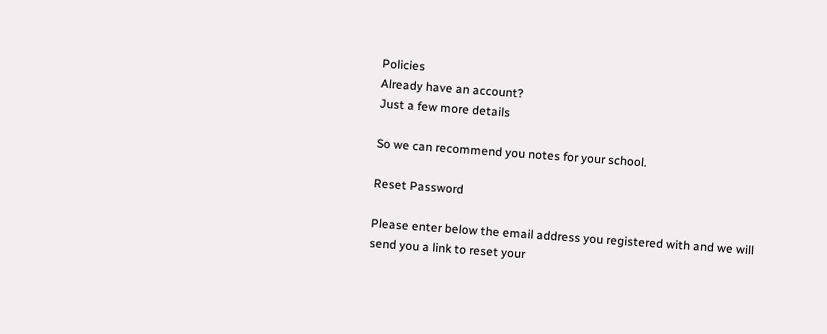Policies
Already have an account?
Just a few more details

So we can recommend you notes for your school.

Reset Password

Please enter below the email address you registered with and we will send you a link to reset your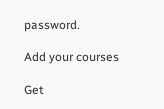password.

Add your courses

Get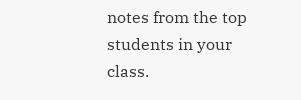notes from the top students in your class.